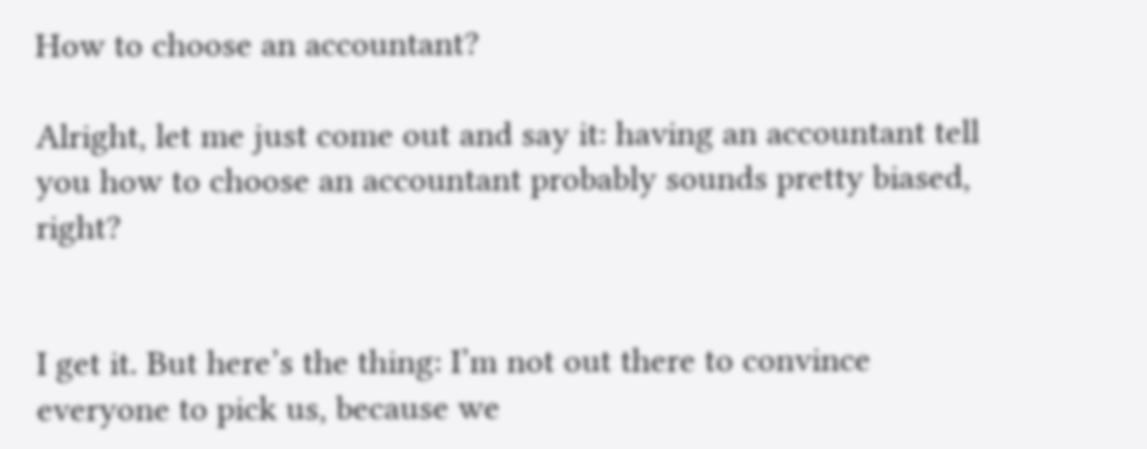How to choose an accountant?

Alright, let me just come out and say it: having an accountant tell you how to choose an accountant probably sounds pretty biased, right?


I get it. But here’s the thing: I’m not out there to convince everyone to pick us, because we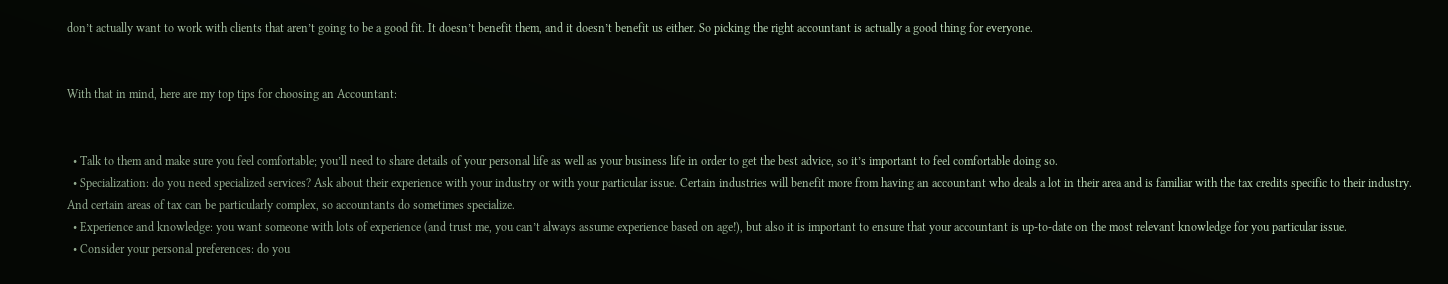don’t actually want to work with clients that aren’t going to be a good fit. It doesn’t benefit them, and it doesn’t benefit us either. So picking the right accountant is actually a good thing for everyone.


With that in mind, here are my top tips for choosing an Accountant:


  • Talk to them and make sure you feel comfortable; you’ll need to share details of your personal life as well as your business life in order to get the best advice, so it’s important to feel comfortable doing so.
  • Specialization: do you need specialized services? Ask about their experience with your industry or with your particular issue. Certain industries will benefit more from having an accountant who deals a lot in their area and is familiar with the tax credits specific to their industry. And certain areas of tax can be particularly complex, so accountants do sometimes specialize.
  • Experience and knowledge: you want someone with lots of experience (and trust me, you can’t always assume experience based on age!), but also it is important to ensure that your accountant is up-to-date on the most relevant knowledge for you particular issue.
  • Consider your personal preferences: do you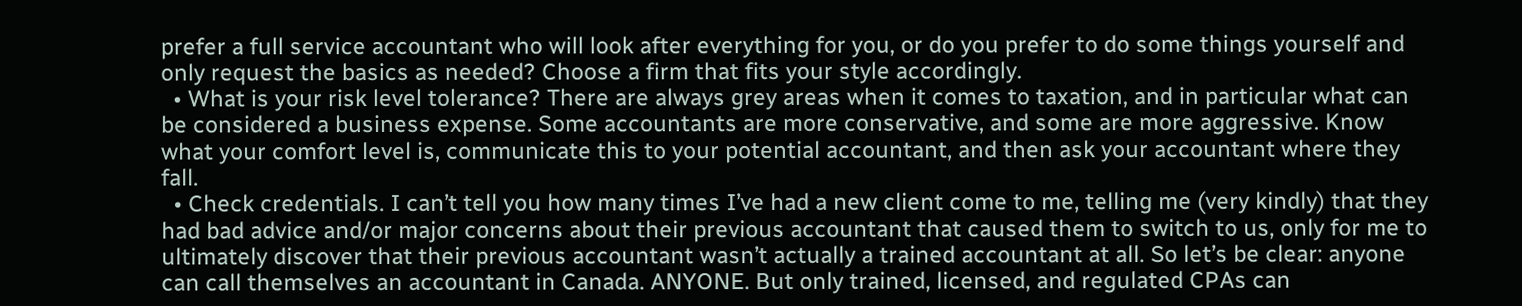prefer a full service accountant who will look after everything for you, or do you prefer to do some things yourself and only request the basics as needed? Choose a firm that fits your style accordingly.
  • What is your risk level tolerance? There are always grey areas when it comes to taxation, and in particular what can be considered a business expense. Some accountants are more conservative, and some are more aggressive. Know what your comfort level is, communicate this to your potential accountant, and then ask your accountant where they fall.
  • Check credentials. I can’t tell you how many times I’ve had a new client come to me, telling me (very kindly) that they had bad advice and/or major concerns about their previous accountant that caused them to switch to us, only for me to ultimately discover that their previous accountant wasn’t actually a trained accountant at all. So let’s be clear: anyone can call themselves an accountant in Canada. ANYONE. But only trained, licensed, and regulated CPAs can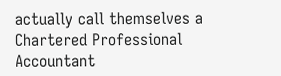actually call themselves a Chartered Professional Accountant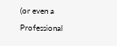(or even a Professional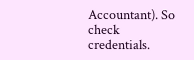Accountant). So check credentials.